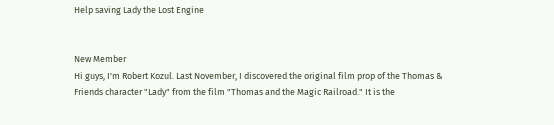Help saving Lady the Lost Engine


New Member
Hi guys, I'm Robert Kozul. Last November, I discovered the original film prop of the Thomas & Friends character "Lady" from the film "Thomas and the Magic Railroad." It is the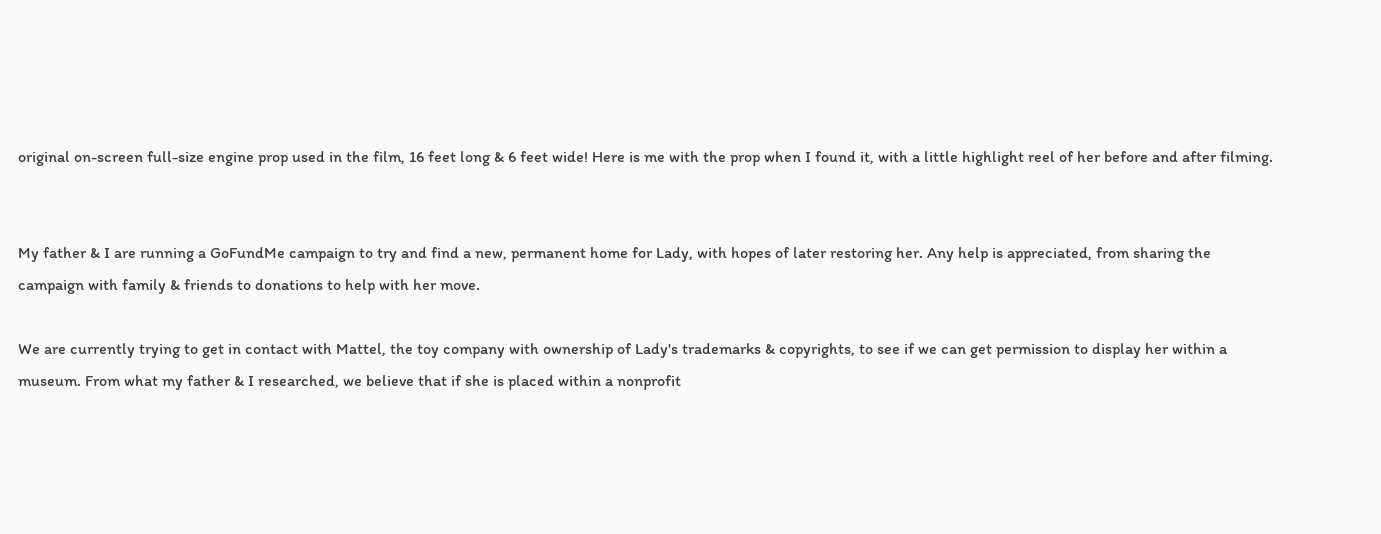original on-screen full-size engine prop used in the film, 16 feet long & 6 feet wide! Here is me with the prop when I found it, with a little highlight reel of her before and after filming.


My father & I are running a GoFundMe campaign to try and find a new, permanent home for Lady, with hopes of later restoring her. Any help is appreciated, from sharing the campaign with family & friends to donations to help with her move.

We are currently trying to get in contact with Mattel, the toy company with ownership of Lady's trademarks & copyrights, to see if we can get permission to display her within a museum. From what my father & I researched, we believe that if she is placed within a nonprofit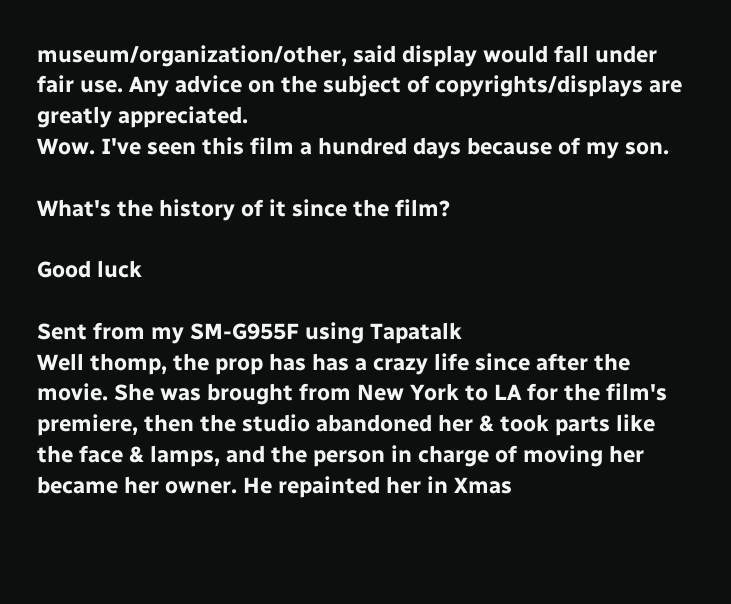museum/organization/other, said display would fall under fair use. Any advice on the subject of copyrights/displays are greatly appreciated.
Wow. I've seen this film a hundred days because of my son.

What's the history of it since the film?

Good luck

Sent from my SM-G955F using Tapatalk
Well thomp, the prop has has a crazy life since after the movie. She was brought from New York to LA for the film's premiere, then the studio abandoned her & took parts like the face & lamps, and the person in charge of moving her became her owner. He repainted her in Xmas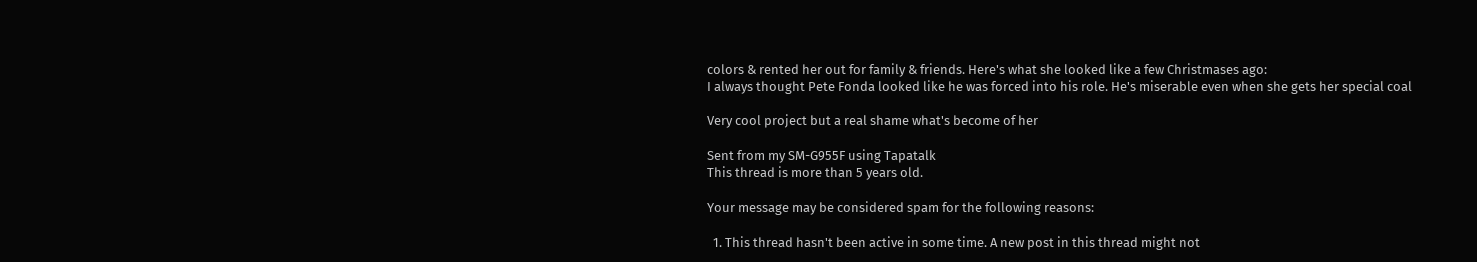colors & rented her out for family & friends. Here's what she looked like a few Christmases ago:
I always thought Pete Fonda looked like he was forced into his role. He's miserable even when she gets her special coal

Very cool project but a real shame what's become of her

Sent from my SM-G955F using Tapatalk
This thread is more than 5 years old.

Your message may be considered spam for the following reasons:

  1. This thread hasn't been active in some time. A new post in this thread might not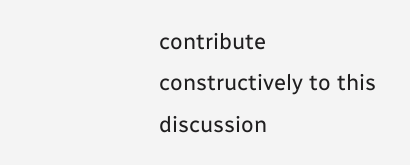contribute constructively to this discussion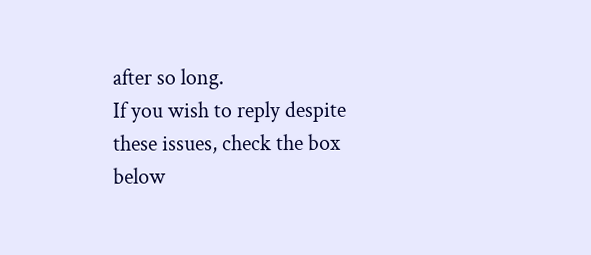after so long.
If you wish to reply despite these issues, check the box below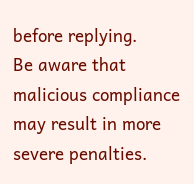before replying.
Be aware that malicious compliance may result in more severe penalties.